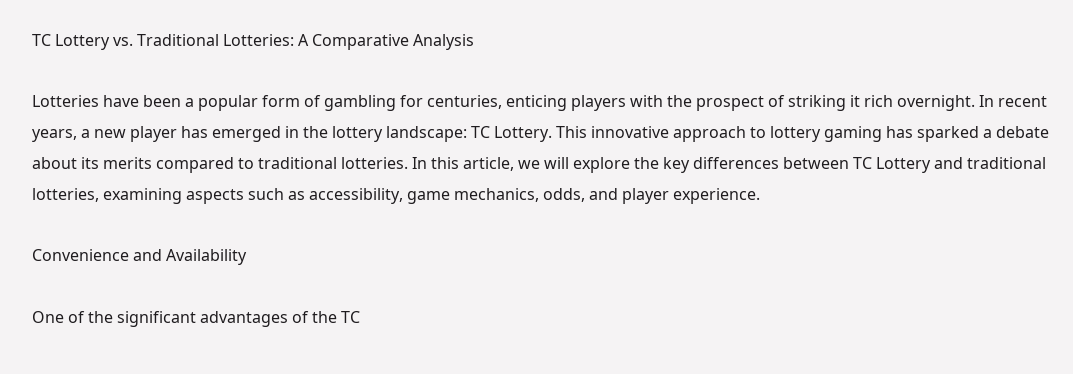TC Lottery vs. Traditional Lotteries: A Comparative Analysis

Lotteries have been a popular form of gambling for centuries, enticing players with the prospect of striking it rich overnight. In recent years, a new player has emerged in the lottery landscape: TC Lottery. This innovative approach to lottery gaming has sparked a debate about its merits compared to traditional lotteries. In this article, we will explore the key differences between TC Lottery and traditional lotteries, examining aspects such as accessibility, game mechanics, odds, and player experience.

Convenience and Availability

One of the significant advantages of the TC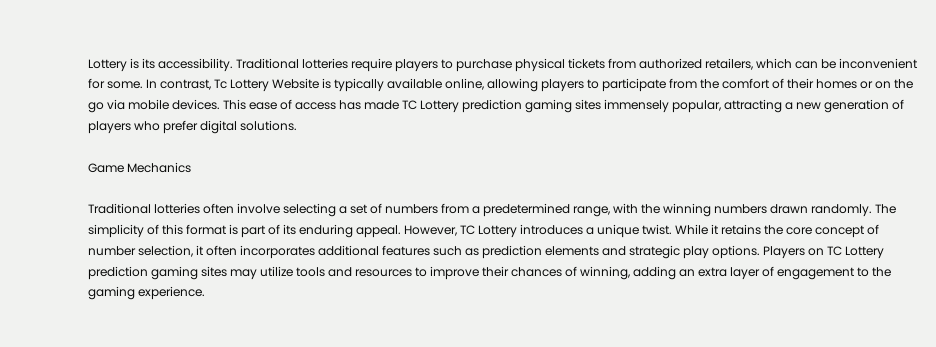Lottery is its accessibility. Traditional lotteries require players to purchase physical tickets from authorized retailers, which can be inconvenient for some. In contrast, Tc Lottery Website is typically available online, allowing players to participate from the comfort of their homes or on the go via mobile devices. This ease of access has made TC Lottery prediction gaming sites immensely popular, attracting a new generation of players who prefer digital solutions.

Game Mechanics

Traditional lotteries often involve selecting a set of numbers from a predetermined range, with the winning numbers drawn randomly. The simplicity of this format is part of its enduring appeal. However, TC Lottery introduces a unique twist. While it retains the core concept of number selection, it often incorporates additional features such as prediction elements and strategic play options. Players on TC Lottery prediction gaming sites may utilize tools and resources to improve their chances of winning, adding an extra layer of engagement to the gaming experience.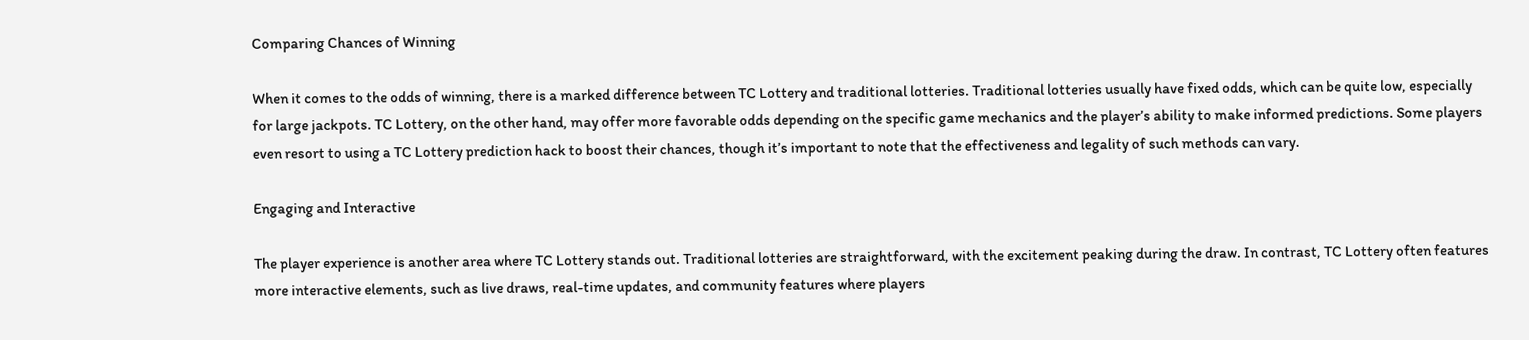Comparing Chances of Winning

When it comes to the odds of winning, there is a marked difference between TC Lottery and traditional lotteries. Traditional lotteries usually have fixed odds, which can be quite low, especially for large jackpots. TC Lottery, on the other hand, may offer more favorable odds depending on the specific game mechanics and the player’s ability to make informed predictions. Some players even resort to using a TC Lottery prediction hack to boost their chances, though it’s important to note that the effectiveness and legality of such methods can vary.

Engaging and Interactive

The player experience is another area where TC Lottery stands out. Traditional lotteries are straightforward, with the excitement peaking during the draw. In contrast, TC Lottery often features more interactive elements, such as live draws, real-time updates, and community features where players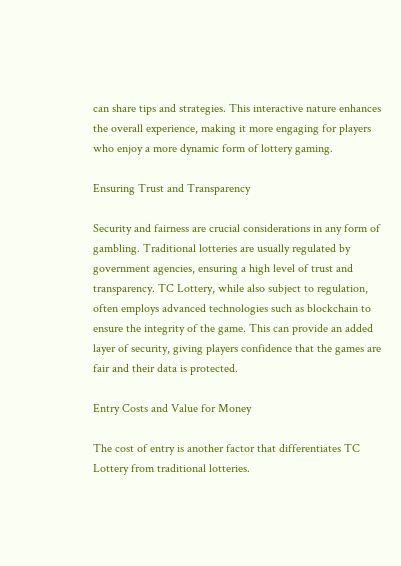can share tips and strategies. This interactive nature enhances the overall experience, making it more engaging for players who enjoy a more dynamic form of lottery gaming.

Ensuring Trust and Transparency

Security and fairness are crucial considerations in any form of gambling. Traditional lotteries are usually regulated by government agencies, ensuring a high level of trust and transparency. TC Lottery, while also subject to regulation, often employs advanced technologies such as blockchain to ensure the integrity of the game. This can provide an added layer of security, giving players confidence that the games are fair and their data is protected.

Entry Costs and Value for Money

The cost of entry is another factor that differentiates TC Lottery from traditional lotteries.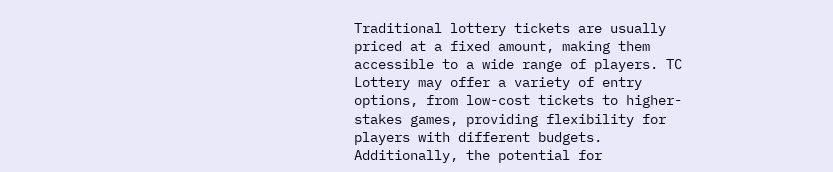Traditional lottery tickets are usually priced at a fixed amount, making them accessible to a wide range of players. TC Lottery may offer a variety of entry options, from low-cost tickets to higher-stakes games, providing flexibility for players with different budgets. Additionally, the potential for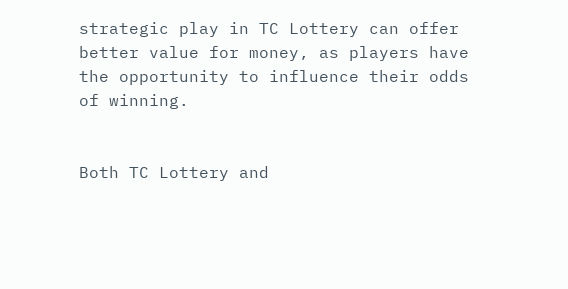strategic play in TC Lottery can offer better value for money, as players have the opportunity to influence their odds of winning.


Both TC Lottery and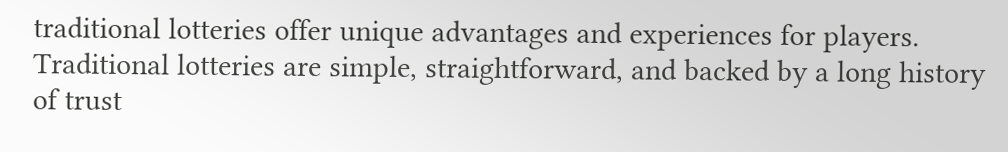traditional lotteries offer unique advantages and experiences for players. Traditional lotteries are simple, straightforward, and backed by a long history of trust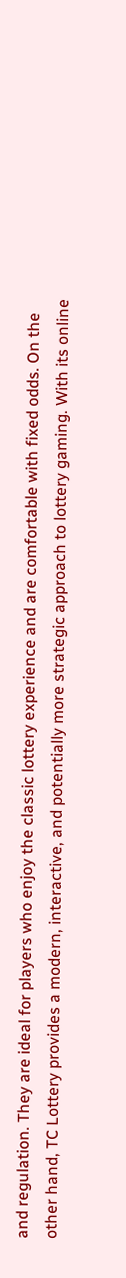and regulation. They are ideal for players who enjoy the classic lottery experience and are comfortable with fixed odds. On the other hand, TC Lottery provides a modern, interactive, and potentially more strategic approach to lottery gaming. With its online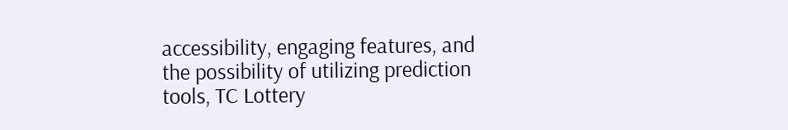accessibility, engaging features, and the possibility of utilizing prediction tools, TC Lottery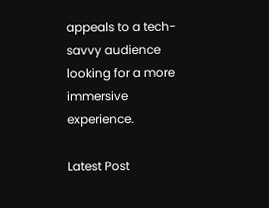appeals to a tech-savvy audience looking for a more immersive experience.

Latest Post